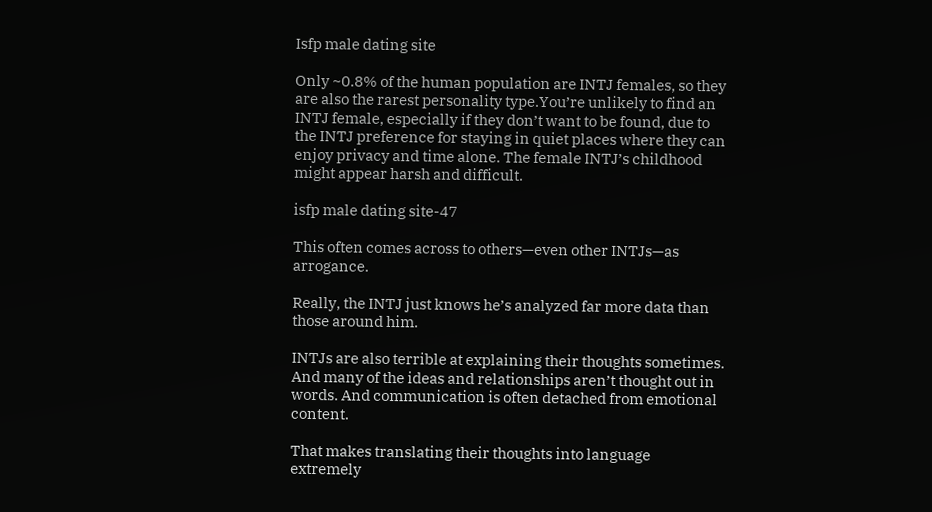Isfp male dating site

Only ~0.8% of the human population are INTJ females, so they are also the rarest personality type.You’re unlikely to find an INTJ female, especially if they don’t want to be found, due to the INTJ preference for staying in quiet places where they can enjoy privacy and time alone. The female INTJ’s childhood might appear harsh and difficult.

isfp male dating site-47

This often comes across to others—even other INTJs—as arrogance.

Really, the INTJ just knows he’s analyzed far more data than those around him.

INTJs are also terrible at explaining their thoughts sometimes. And many of the ideas and relationships aren’t thought out in words. And communication is often detached from emotional content.

That makes translating their thoughts into language extremely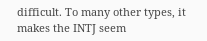difficult. To many other types, it makes the INTJ seem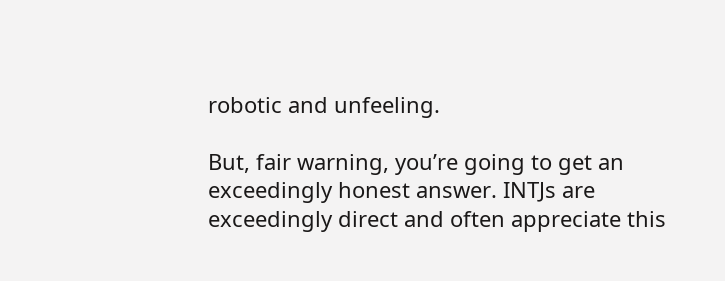robotic and unfeeling.

But, fair warning, you’re going to get an exceedingly honest answer. INTJs are exceedingly direct and often appreciate this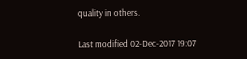quality in others.

Last modified 02-Dec-2017 19:07